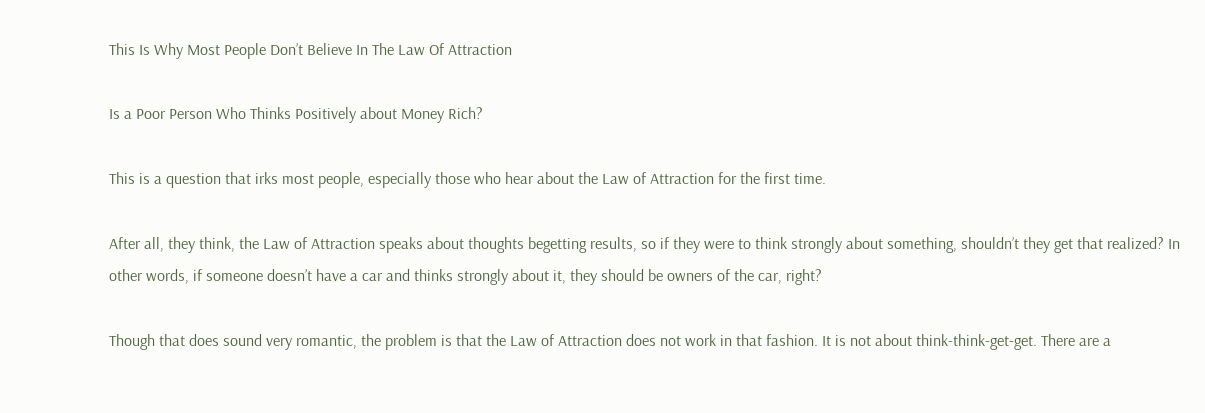This Is Why Most People Don’t Believe In The Law Of Attraction

Is a Poor Person Who Thinks Positively about Money Rich?

This is a question that irks most people, especially those who hear about the Law of Attraction for the first time.

After all, they think, the Law of Attraction speaks about thoughts begetting results, so if they were to think strongly about something, shouldn’t they get that realized? In other words, if someone doesn’t have a car and thinks strongly about it, they should be owners of the car, right?

Though that does sound very romantic, the problem is that the Law of Attraction does not work in that fashion. It is not about think-think-get-get. There are a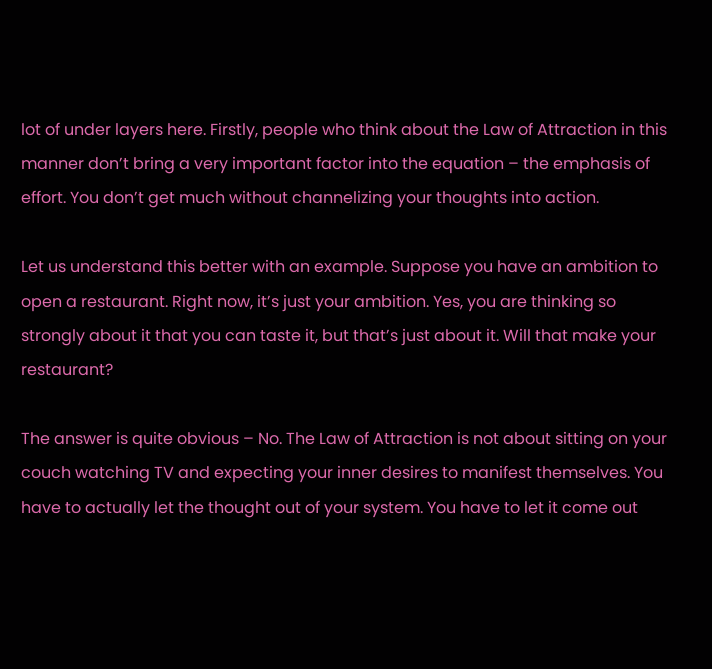lot of under layers here. Firstly, people who think about the Law of Attraction in this manner don’t bring a very important factor into the equation – the emphasis of effort. You don’t get much without channelizing your thoughts into action.

Let us understand this better with an example. Suppose you have an ambition to open a restaurant. Right now, it’s just your ambition. Yes, you are thinking so strongly about it that you can taste it, but that’s just about it. Will that make your restaurant?

The answer is quite obvious – No. The Law of Attraction is not about sitting on your couch watching TV and expecting your inner desires to manifest themselves. You have to actually let the thought out of your system. You have to let it come out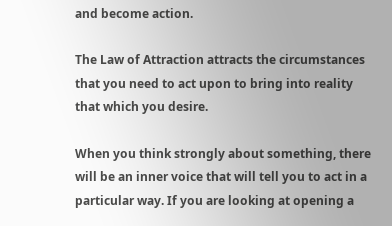and become action.

The Law of Attraction attracts the circumstances that you need to act upon to bring into reality that which you desire.

When you think strongly about something, there will be an inner voice that will tell you to act in a particular way. If you are looking at opening a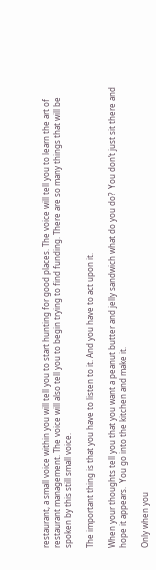restaurant, a small voice within you will tell you to start hunting for good places. The voice will tell you to learn the art of restaurant management. The voice will also tell you to begin trying to find funding. There are so many things that will be spoken by this still small voice.

The important thing is that you have to listen to it. And you have to act upon it.

When your thoughts tell you that you want a peanut butter and jelly sandwich what do you do?  You don’t just sit there and hope it appears.  You go into the kitchen and make it.

Only when you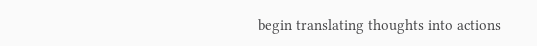begin translating thoughts into actions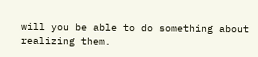will you be able to do something about realizing them.